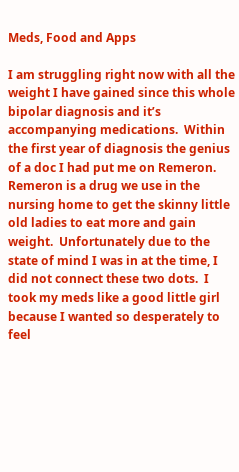Meds, Food and Apps

I am struggling right now with all the weight I have gained since this whole bipolar diagnosis and it’s accompanying medications.  Within the first year of diagnosis the genius of a doc I had put me on Remeron.  Remeron is a drug we use in the nursing home to get the skinny little old ladies to eat more and gain weight.  Unfortunately due to the state of mind I was in at the time, I did not connect these two dots.  I took my meds like a good little girl because I wanted so desperately to feel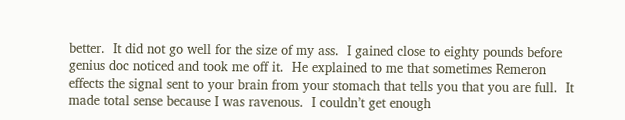better.  It did not go well for the size of my ass.  I gained close to eighty pounds before genius doc noticed and took me off it.  He explained to me that sometimes Remeron effects the signal sent to your brain from your stomach that tells you that you are full.  It made total sense because I was ravenous.  I couldn’t get enough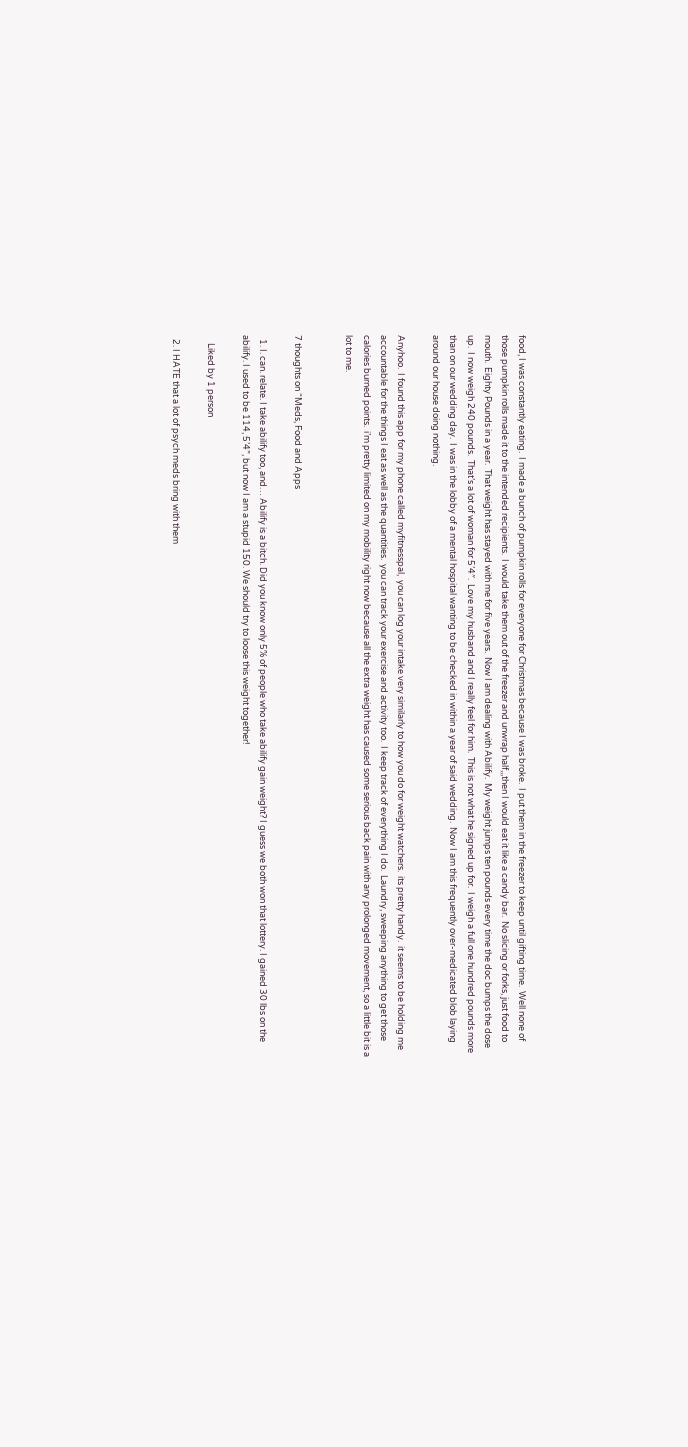food, I was constantly eating.  I made a bunch of pumpkin rolls for everyone for Christmas because I was broke.  I put them in the freezer to keep until gifting time.  Well none of those pumpkin rolls made it to the intended recipients.  I would take them out of the freezer and unwrap half,,,then I would eat it like a candy bar.  No slicing or forks, just food to mouth.  Eighty Pounds in a year.  That weight has stayed with me for five years.  Now I am dealing with Abilify.  My weight jumps ten pounds every time the doc bumps the dose up.  I now weigh 240 pounds.  That’s a lot of woman for 5’4″.  Love my husband and I really feel for him.  This is not what he signed up for.  I weigh a full one hundred pounds more than on our wedding day.  I was in the lobby of a mental hospital wanting to be checked in within a year of said wedding.  Now I am this frequently over-medicated blob laying around our house doing nothing.

Anyhoo.  I found this app for my phone called myfitnesspal,  you can log your intake very similarly to how you do for weight watchers.  its pretty handy.  it seems to be holding me accountable for the things I eat as well as the quantities.  you can track your exercise and activity too.  I keep track of everything I do.  Laundry, sweeping anything to get those calories burned points.  i’m pretty limited on my mobility right now because all the extra weight has caused some serious back pain with any prolonged movement, so a little bit is a lot to me.


7 thoughts on “Meds, Food and Apps

  1. I. can. relate. I take abilify too, and… Abilify is a bitch. Did you know only 5% of people who take abilify gain weight? I guess we both won that lottery. I gained 30 lbs on the abilify. I used to be 114, 5’4”, but now I am a stupid 150. We should try to loose this weight together!

    Liked by 1 person

  2. I HATE that a lot of psych meds bring with them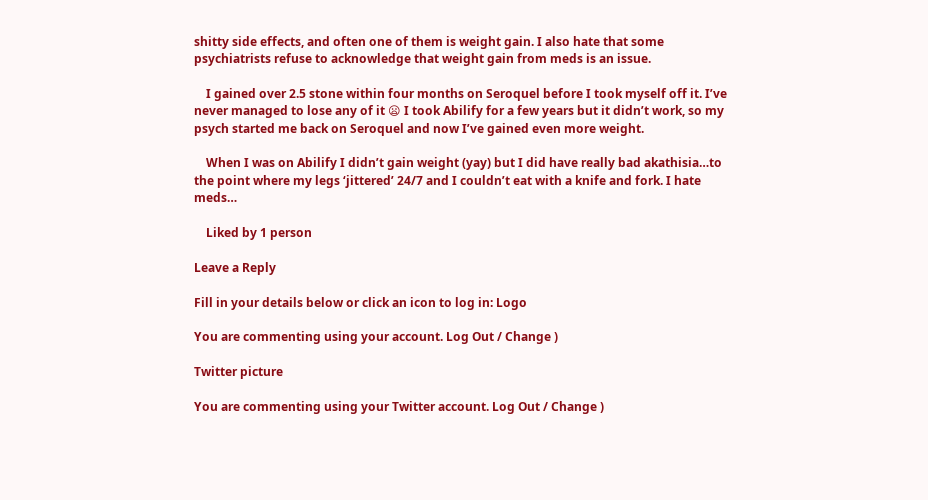shitty side effects, and often one of them is weight gain. I also hate that some psychiatrists refuse to acknowledge that weight gain from meds is an issue.

    I gained over 2.5 stone within four months on Seroquel before I took myself off it. I’ve never managed to lose any of it 😦 I took Abilify for a few years but it didn’t work, so my psych started me back on Seroquel and now I’ve gained even more weight.

    When I was on Abilify I didn’t gain weight (yay) but I did have really bad akathisia…to the point where my legs ‘jittered’ 24/7 and I couldn’t eat with a knife and fork. I hate meds…

    Liked by 1 person

Leave a Reply

Fill in your details below or click an icon to log in: Logo

You are commenting using your account. Log Out / Change )

Twitter picture

You are commenting using your Twitter account. Log Out / Change )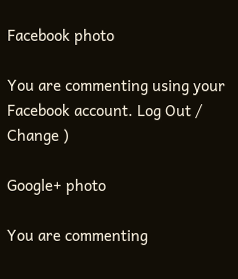Facebook photo

You are commenting using your Facebook account. Log Out / Change )

Google+ photo

You are commenting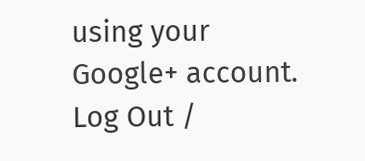using your Google+ account. Log Out /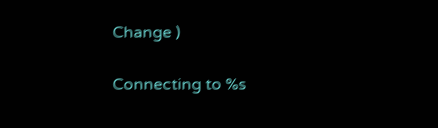Change )

Connecting to %s